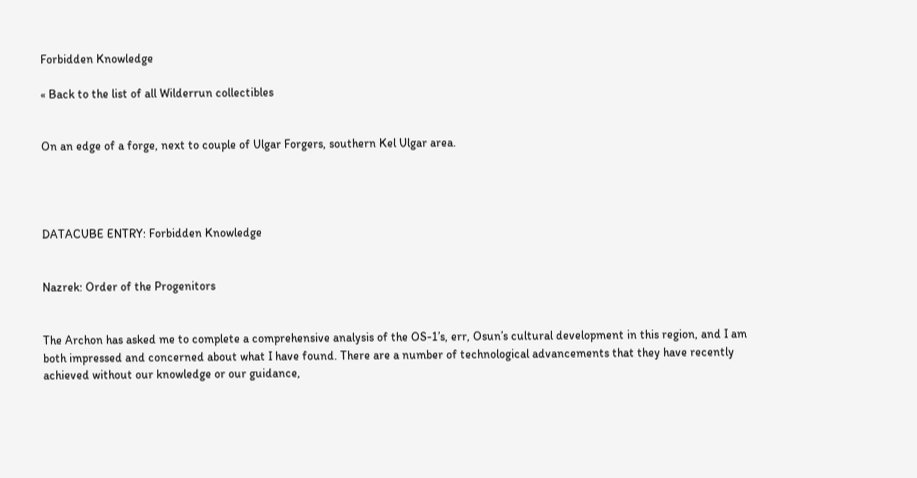Forbidden Knowledge

« Back to the list of all Wilderrun collectibles


On an edge of a forge, next to couple of Ulgar Forgers, southern Kel Ulgar area.




DATACUBE ENTRY: Forbidden Knowledge


Nazrek: Order of the Progenitors


The Archon has asked me to complete a comprehensive analysis of the OS-1’s, err, Osun’s cultural development in this region, and I am both impressed and concerned about what I have found. There are a number of technological advancements that they have recently achieved without our knowledge or our guidance,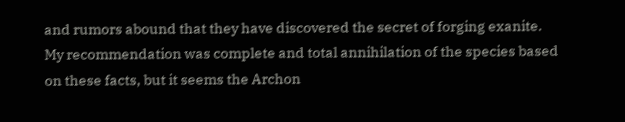and rumors abound that they have discovered the secret of forging exanite.
My recommendation was complete and total annihilation of the species based on these facts, but it seems the Archon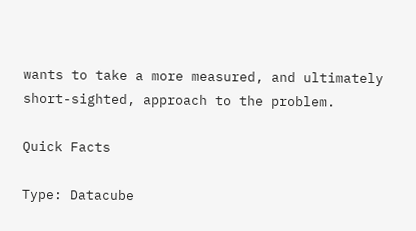wants to take a more measured, and ultimately short-sighted, approach to the problem.

Quick Facts

Type: Datacube